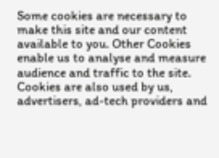Some cookies are necessary to make this site and our content available to you. Other Cookies enable us to analyse and measure audience and traffic to the site. Cookies are also used by us, advertisers, ad-tech providers and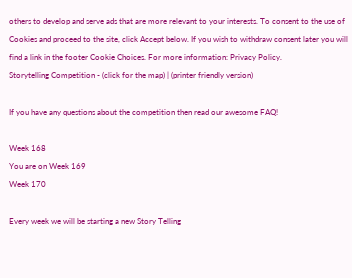others to develop and serve ads that are more relevant to your interests. To consent to the use of Cookies and proceed to the site, click Accept below. If you wish to withdraw consent later you will find a link in the footer Cookie Choices. For more information: Privacy Policy.
Storytelling Competition - (click for the map) | (printer friendly version)

If you have any questions about the competition then read our awesome FAQ!

Week 168
You are on Week 169
Week 170

Every week we will be starting a new Story Telling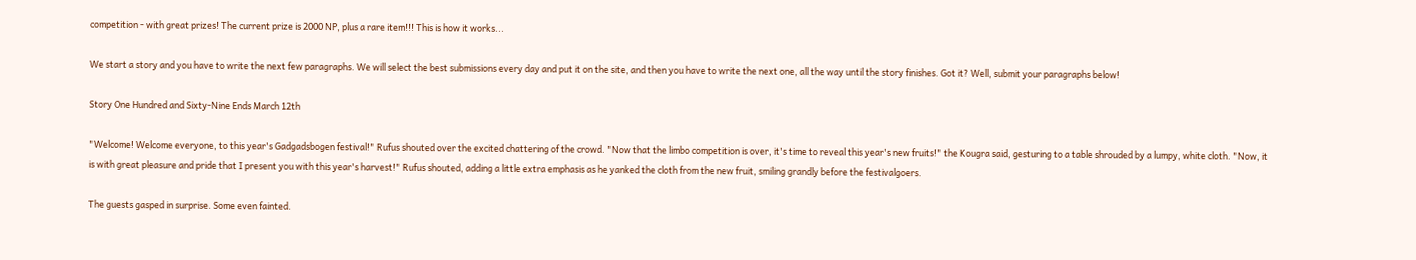competition - with great prizes! The current prize is 2000 NP, plus a rare item!!! This is how it works...

We start a story and you have to write the next few paragraphs. We will select the best submissions every day and put it on the site, and then you have to write the next one, all the way until the story finishes. Got it? Well, submit your paragraphs below!

Story One Hundred and Sixty-Nine Ends March 12th

"Welcome! Welcome everyone, to this year's Gadgadsbogen festival!" Rufus shouted over the excited chattering of the crowd. "Now that the limbo competition is over, it's time to reveal this year's new fruits!" the Kougra said, gesturing to a table shrouded by a lumpy, white cloth. "Now, it is with great pleasure and pride that I present you with this year's harvest!" Rufus shouted, adding a little extra emphasis as he yanked the cloth from the new fruit, smiling grandly before the festivalgoers.

The guests gasped in surprise. Some even fainted.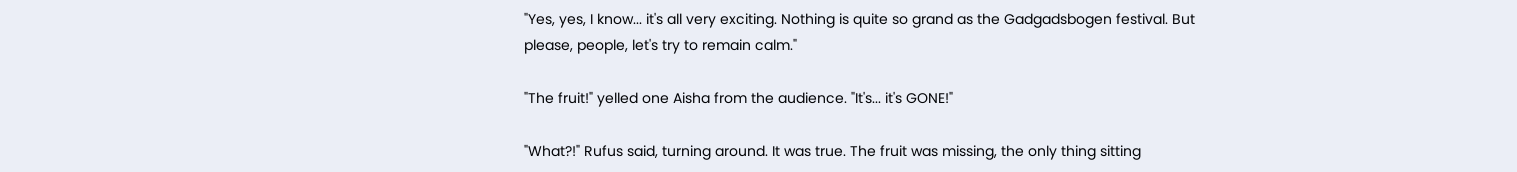"Yes, yes, I know... it's all very exciting. Nothing is quite so grand as the Gadgadsbogen festival. But please, people, let's try to remain calm."

"The fruit!" yelled one Aisha from the audience. "It's... it's GONE!"

"What?!" Rufus said, turning around. It was true. The fruit was missing, the only thing sitting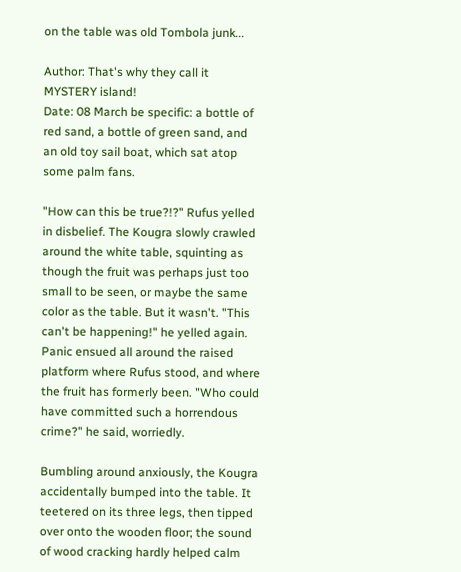on the table was old Tombola junk...

Author: That's why they call it MYSTERY island!
Date: 08 March be specific: a bottle of red sand, a bottle of green sand, and an old toy sail boat, which sat atop some palm fans.

"How can this be true?!?" Rufus yelled in disbelief. The Kougra slowly crawled around the white table, squinting as though the fruit was perhaps just too small to be seen, or maybe the same color as the table. But it wasn't. "This can't be happening!" he yelled again. Panic ensued all around the raised platform where Rufus stood, and where the fruit has formerly been. "Who could have committed such a horrendous crime?" he said, worriedly.

Bumbling around anxiously, the Kougra accidentally bumped into the table. It teetered on its three legs, then tipped over onto the wooden floor; the sound of wood cracking hardly helped calm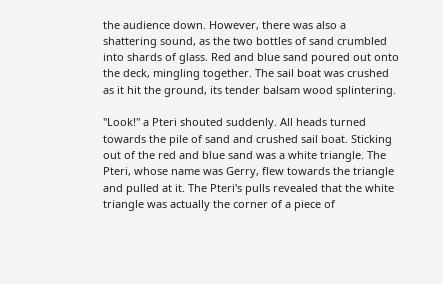the audience down. However, there was also a shattering sound, as the two bottles of sand crumbled into shards of glass. Red and blue sand poured out onto the deck, mingling together. The sail boat was crushed as it hit the ground, its tender balsam wood splintering.

"Look!" a Pteri shouted suddenly. All heads turned towards the pile of sand and crushed sail boat. Sticking out of the red and blue sand was a white triangle. The Pteri, whose name was Gerry, flew towards the triangle and pulled at it. The Pteri's pulls revealed that the white triangle was actually the corner of a piece of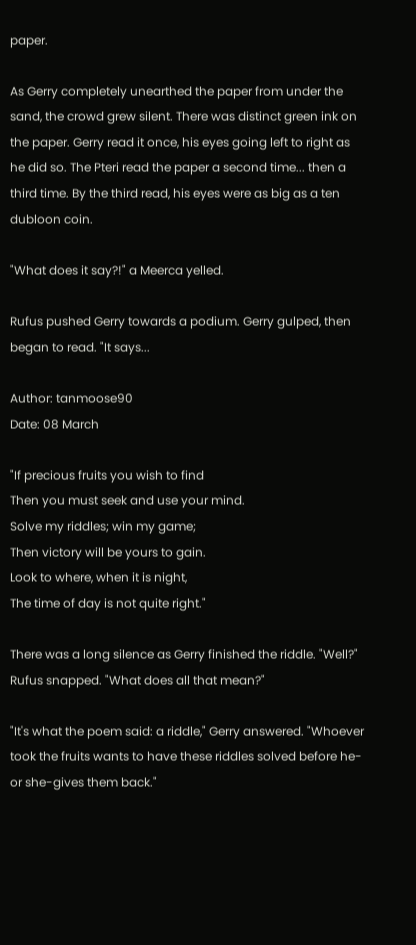paper.

As Gerry completely unearthed the paper from under the sand, the crowd grew silent. There was distinct green ink on the paper. Gerry read it once, his eyes going left to right as he did so. The Pteri read the paper a second time... then a third time. By the third read, his eyes were as big as a ten dubloon coin.

"What does it say?!" a Meerca yelled.

Rufus pushed Gerry towards a podium. Gerry gulped, then began to read. "It says...

Author: tanmoose90
Date: 08 March

"If precious fruits you wish to find
Then you must seek and use your mind.
Solve my riddles; win my game;
Then victory will be yours to gain.
Look to where, when it is night,
The time of day is not quite right."

There was a long silence as Gerry finished the riddle. "Well?" Rufus snapped. "What does all that mean?"

"It's what the poem said: a riddle," Gerry answered. "Whoever took the fruits wants to have these riddles solved before he-or she-gives them back."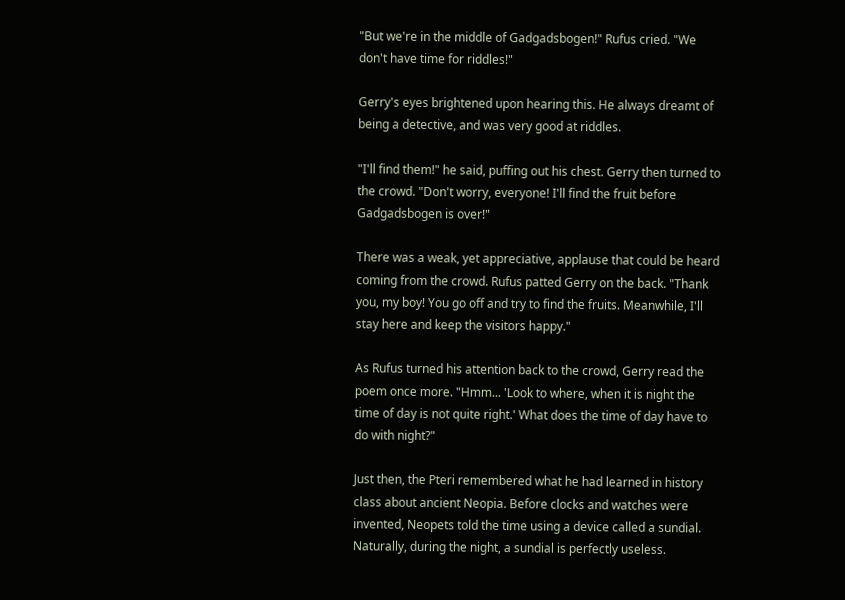"But we're in the middle of Gadgadsbogen!" Rufus cried. "We don't have time for riddles!"

Gerry's eyes brightened upon hearing this. He always dreamt of being a detective, and was very good at riddles.

"I'll find them!" he said, puffing out his chest. Gerry then turned to the crowd. "Don't worry, everyone! I'll find the fruit before Gadgadsbogen is over!"

There was a weak, yet appreciative, applause that could be heard coming from the crowd. Rufus patted Gerry on the back. "Thank you, my boy! You go off and try to find the fruits. Meanwhile, I'll stay here and keep the visitors happy."

As Rufus turned his attention back to the crowd, Gerry read the poem once more. "Hmm... 'Look to where, when it is night the time of day is not quite right.' What does the time of day have to do with night?"

Just then, the Pteri remembered what he had learned in history class about ancient Neopia. Before clocks and watches were invented, Neopets told the time using a device called a sundial. Naturally, during the night, a sundial is perfectly useless.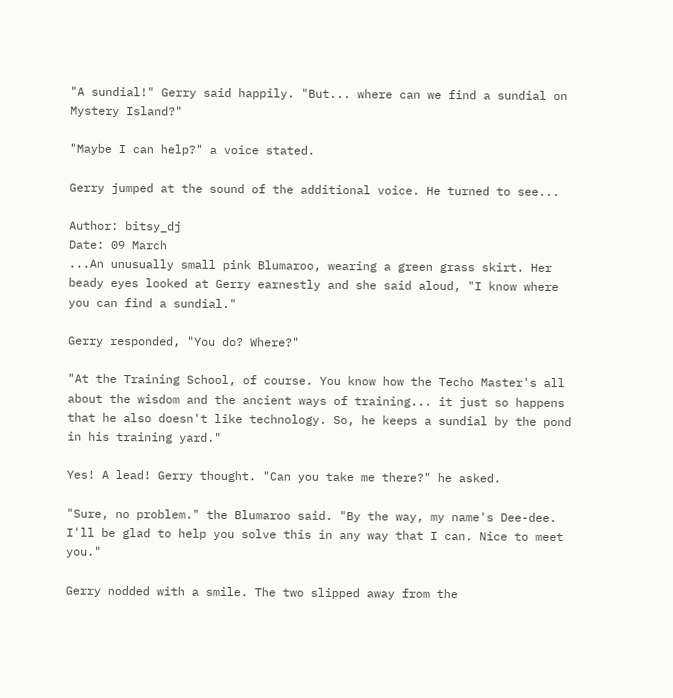"A sundial!" Gerry said happily. "But... where can we find a sundial on Mystery Island?"

"Maybe I can help?" a voice stated.

Gerry jumped at the sound of the additional voice. He turned to see...

Author: bitsy_dj
Date: 09 March
...An unusually small pink Blumaroo, wearing a green grass skirt. Her beady eyes looked at Gerry earnestly and she said aloud, "I know where you can find a sundial."

Gerry responded, "You do? Where?"

"At the Training School, of course. You know how the Techo Master's all about the wisdom and the ancient ways of training... it just so happens that he also doesn't like technology. So, he keeps a sundial by the pond in his training yard."

Yes! A lead! Gerry thought. "Can you take me there?" he asked.

"Sure, no problem." the Blumaroo said. "By the way, my name's Dee-dee. I'll be glad to help you solve this in any way that I can. Nice to meet you."

Gerry nodded with a smile. The two slipped away from the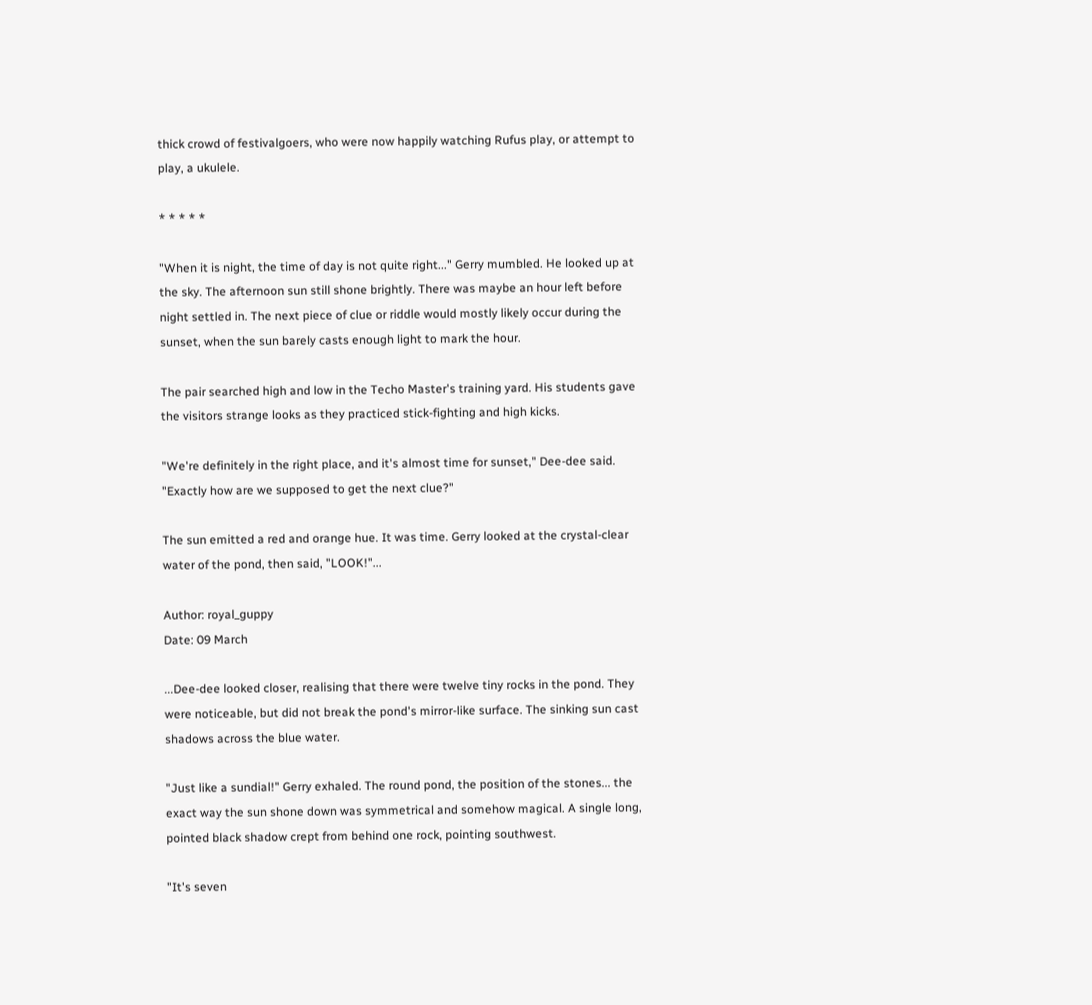thick crowd of festivalgoers, who were now happily watching Rufus play, or attempt to play, a ukulele.

* * * * *

"When it is night, the time of day is not quite right..." Gerry mumbled. He looked up at the sky. The afternoon sun still shone brightly. There was maybe an hour left before night settled in. The next piece of clue or riddle would mostly likely occur during the sunset, when the sun barely casts enough light to mark the hour.

The pair searched high and low in the Techo Master's training yard. His students gave the visitors strange looks as they practiced stick-fighting and high kicks.

"We're definitely in the right place, and it's almost time for sunset," Dee-dee said. "Exactly how are we supposed to get the next clue?"

The sun emitted a red and orange hue. It was time. Gerry looked at the crystal-clear water of the pond, then said, "LOOK!"...

Author: royal_guppy
Date: 09 March

...Dee-dee looked closer, realising that there were twelve tiny rocks in the pond. They were noticeable, but did not break the pond's mirror-like surface. The sinking sun cast shadows across the blue water.

"Just like a sundial!" Gerry exhaled. The round pond, the position of the stones... the exact way the sun shone down was symmetrical and somehow magical. A single long, pointed black shadow crept from behind one rock, pointing southwest.

"It's seven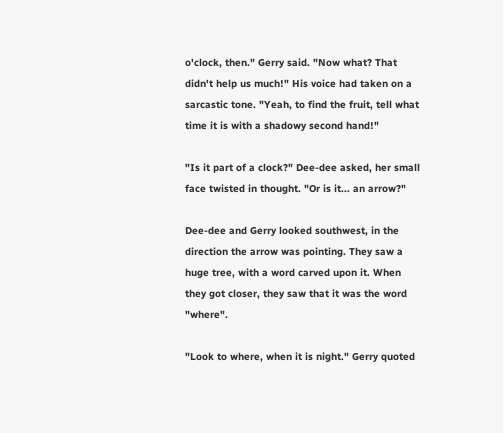o'clock, then." Gerry said. "Now what? That didn't help us much!" His voice had taken on a sarcastic tone. "Yeah, to find the fruit, tell what time it is with a shadowy second hand!"

"Is it part of a clock?" Dee-dee asked, her small face twisted in thought. "Or is it... an arrow?"

Dee-dee and Gerry looked southwest, in the direction the arrow was pointing. They saw a huge tree, with a word carved upon it. When they got closer, they saw that it was the word "where".

"Look to where, when it is night." Gerry quoted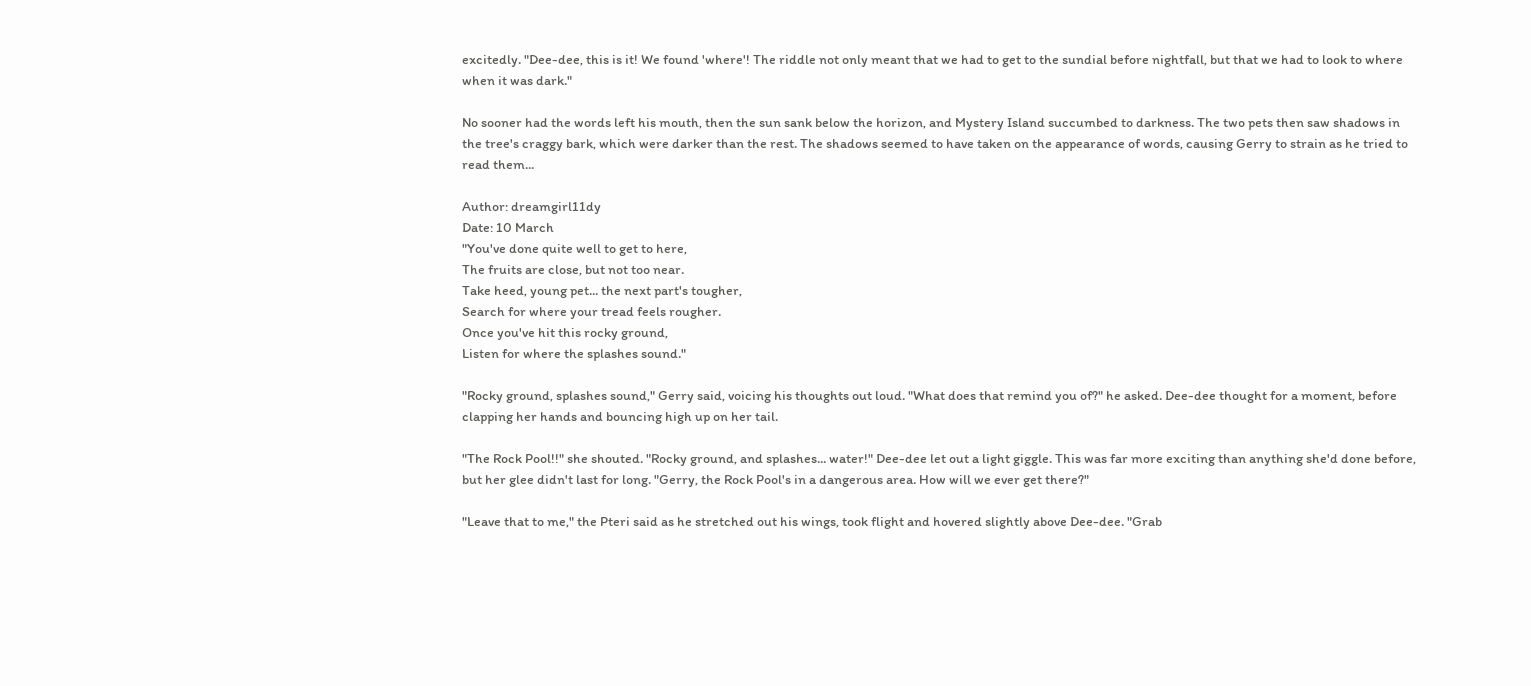excitedly. "Dee-dee, this is it! We found 'where'! The riddle not only meant that we had to get to the sundial before nightfall, but that we had to look to where when it was dark."

No sooner had the words left his mouth, then the sun sank below the horizon, and Mystery Island succumbed to darkness. The two pets then saw shadows in the tree's craggy bark, which were darker than the rest. The shadows seemed to have taken on the appearance of words, causing Gerry to strain as he tried to read them...

Author: dreamgirl11dy
Date: 10 March
"You've done quite well to get to here,
The fruits are close, but not too near.
Take heed, young pet... the next part's tougher,
Search for where your tread feels rougher.
Once you've hit this rocky ground,
Listen for where the splashes sound."

"Rocky ground, splashes sound," Gerry said, voicing his thoughts out loud. "What does that remind you of?" he asked. Dee-dee thought for a moment, before clapping her hands and bouncing high up on her tail.

"The Rock Pool!!" she shouted. "Rocky ground, and splashes... water!" Dee-dee let out a light giggle. This was far more exciting than anything she'd done before, but her glee didn't last for long. "Gerry, the Rock Pool's in a dangerous area. How will we ever get there?"

"Leave that to me," the Pteri said as he stretched out his wings, took flight and hovered slightly above Dee-dee. "Grab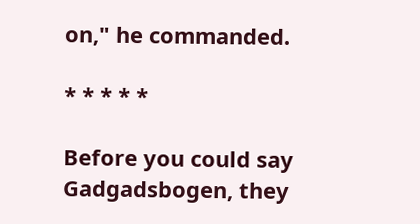on," he commanded.

* * * * *

Before you could say Gadgadsbogen, they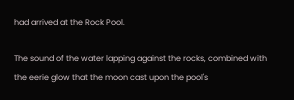had arrived at the Rock Pool.

The sound of the water lapping against the rocks, combined with the eerie glow that the moon cast upon the pool's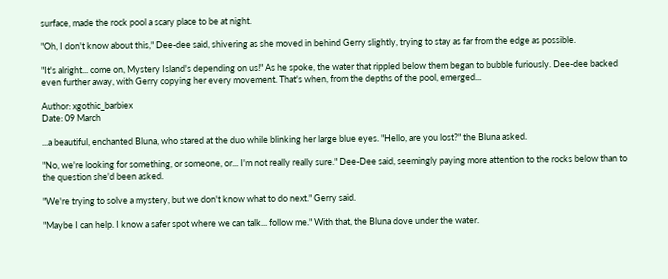surface, made the rock pool a scary place to be at night.

"Oh, I don't know about this," Dee-dee said, shivering as she moved in behind Gerry slightly, trying to stay as far from the edge as possible.

"It's alright... come on, Mystery Island's depending on us!" As he spoke, the water that rippled below them began to bubble furiously. Dee-dee backed even further away, with Gerry copying her every movement. That's when, from the depths of the pool, emerged...

Author: xgothic_barbiex
Date: 09 March

...a beautiful, enchanted Bluna, who stared at the duo while blinking her large blue eyes. "Hello, are you lost?" the Bluna asked.

"No, we're looking for something, or someone, or... I'm not really really sure." Dee-Dee said, seemingly paying more attention to the rocks below than to the question she'd been asked.

"We're trying to solve a mystery, but we don't know what to do next." Gerry said.

"Maybe I can help. I know a safer spot where we can talk... follow me." With that, the Bluna dove under the water.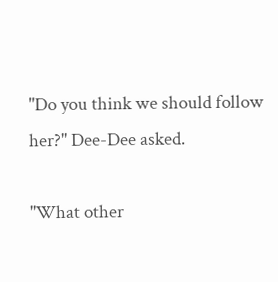"Do you think we should follow her?" Dee-Dee asked.

"What other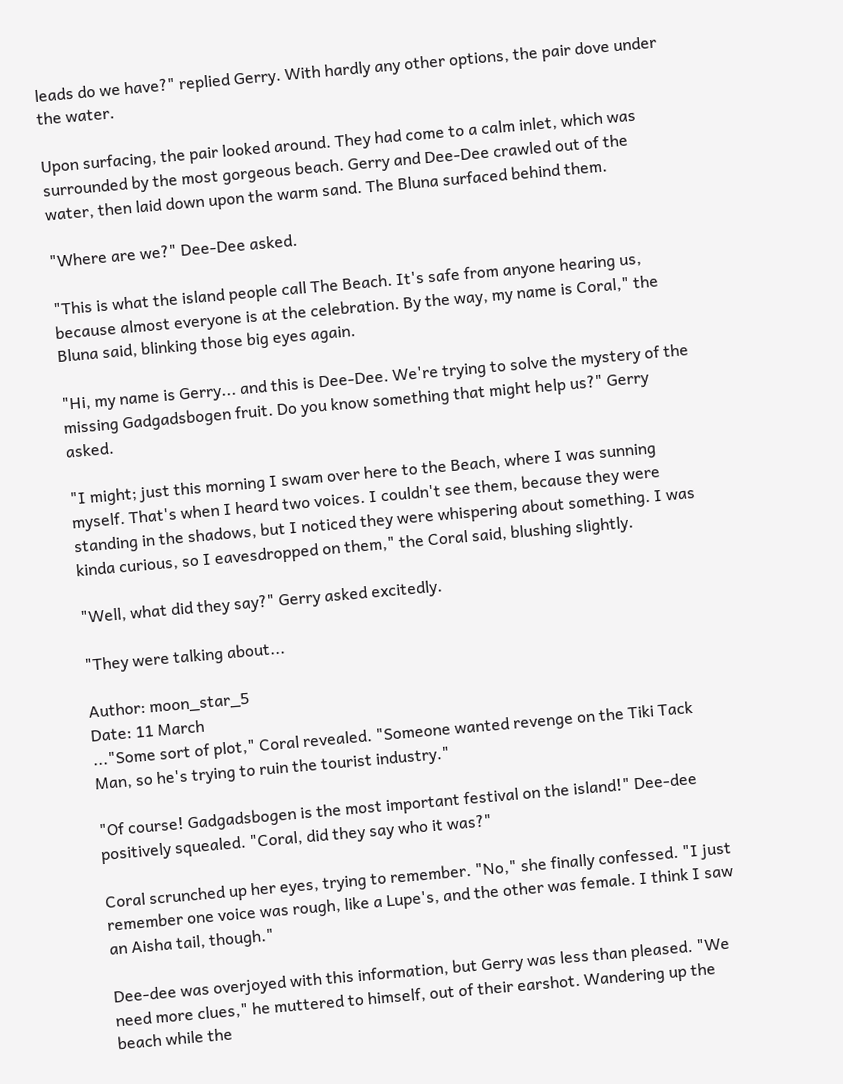leads do we have?" replied Gerry. With hardly any other options, the pair dove under the water.

Upon surfacing, the pair looked around. They had come to a calm inlet, which was surrounded by the most gorgeous beach. Gerry and Dee-Dee crawled out of the water, then laid down upon the warm sand. The Bluna surfaced behind them.

"Where are we?" Dee-Dee asked.

"This is what the island people call The Beach. It's safe from anyone hearing us, because almost everyone is at the celebration. By the way, my name is Coral," the Bluna said, blinking those big eyes again.

"Hi, my name is Gerry... and this is Dee-Dee. We're trying to solve the mystery of the missing Gadgadsbogen fruit. Do you know something that might help us?" Gerry asked.

"I might; just this morning I swam over here to the Beach, where I was sunning myself. That's when I heard two voices. I couldn't see them, because they were standing in the shadows, but I noticed they were whispering about something. I was kinda curious, so I eavesdropped on them," the Coral said, blushing slightly.

"Well, what did they say?" Gerry asked excitedly.

"They were talking about...

Author: moon_star_5
Date: 11 March
..."Some sort of plot," Coral revealed. "Someone wanted revenge on the Tiki Tack Man, so he's trying to ruin the tourist industry."

"Of course! Gadgadsbogen is the most important festival on the island!" Dee-dee positively squealed. "Coral, did they say who it was?"

Coral scrunched up her eyes, trying to remember. "No," she finally confessed. "I just remember one voice was rough, like a Lupe's, and the other was female. I think I saw an Aisha tail, though."

Dee-dee was overjoyed with this information, but Gerry was less than pleased. "We need more clues," he muttered to himself, out of their earshot. Wandering up the beach while the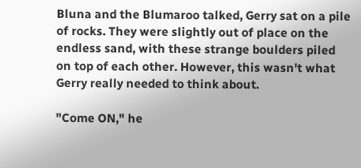Bluna and the Blumaroo talked, Gerry sat on a pile of rocks. They were slightly out of place on the endless sand, with these strange boulders piled on top of each other. However, this wasn't what Gerry really needed to think about.

"Come ON," he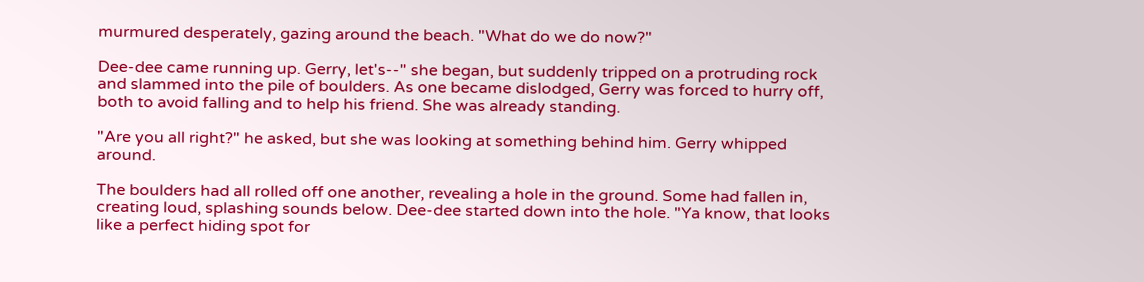murmured desperately, gazing around the beach. "What do we do now?"

Dee-dee came running up. Gerry, let's--" she began, but suddenly tripped on a protruding rock and slammed into the pile of boulders. As one became dislodged, Gerry was forced to hurry off, both to avoid falling and to help his friend. She was already standing.

"Are you all right?" he asked, but she was looking at something behind him. Gerry whipped around.

The boulders had all rolled off one another, revealing a hole in the ground. Some had fallen in, creating loud, splashing sounds below. Dee-dee started down into the hole. "Ya know, that looks like a perfect hiding spot for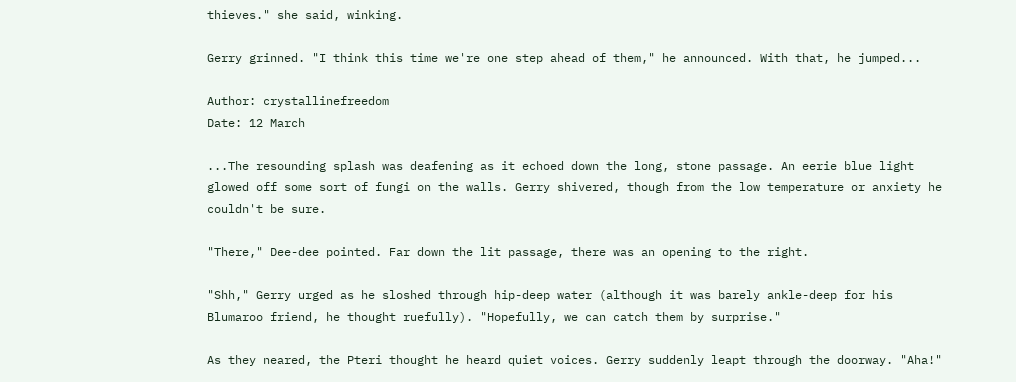thieves." she said, winking.

Gerry grinned. "I think this time we're one step ahead of them," he announced. With that, he jumped...

Author: crystallinefreedom
Date: 12 March

...The resounding splash was deafening as it echoed down the long, stone passage. An eerie blue light glowed off some sort of fungi on the walls. Gerry shivered, though from the low temperature or anxiety he couldn't be sure.

"There," Dee-dee pointed. Far down the lit passage, there was an opening to the right.

"Shh," Gerry urged as he sloshed through hip-deep water (although it was barely ankle-deep for his Blumaroo friend, he thought ruefully). "Hopefully, we can catch them by surprise."

As they neared, the Pteri thought he heard quiet voices. Gerry suddenly leapt through the doorway. "Aha!"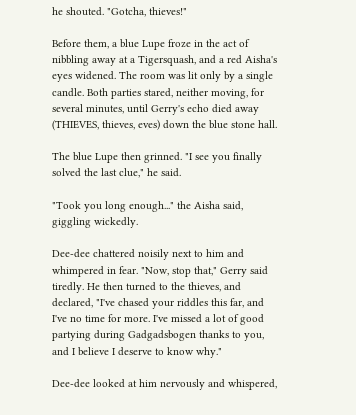he shouted. "Gotcha, thieves!"

Before them, a blue Lupe froze in the act of nibbling away at a Tigersquash, and a red Aisha's eyes widened. The room was lit only by a single candle. Both parties stared, neither moving, for several minutes, until Gerry's echo died away (THIEVES, thieves, eves) down the blue stone hall.

The blue Lupe then grinned. "I see you finally solved the last clue," he said.

"Took you long enough..." the Aisha said, giggling wickedly.

Dee-dee chattered noisily next to him and whimpered in fear. "Now, stop that," Gerry said tiredly. He then turned to the thieves, and declared, "I've chased your riddles this far, and I've no time for more. I've missed a lot of good partying during Gadgadsbogen thanks to you, and I believe I deserve to know why."

Dee-dee looked at him nervously and whispered,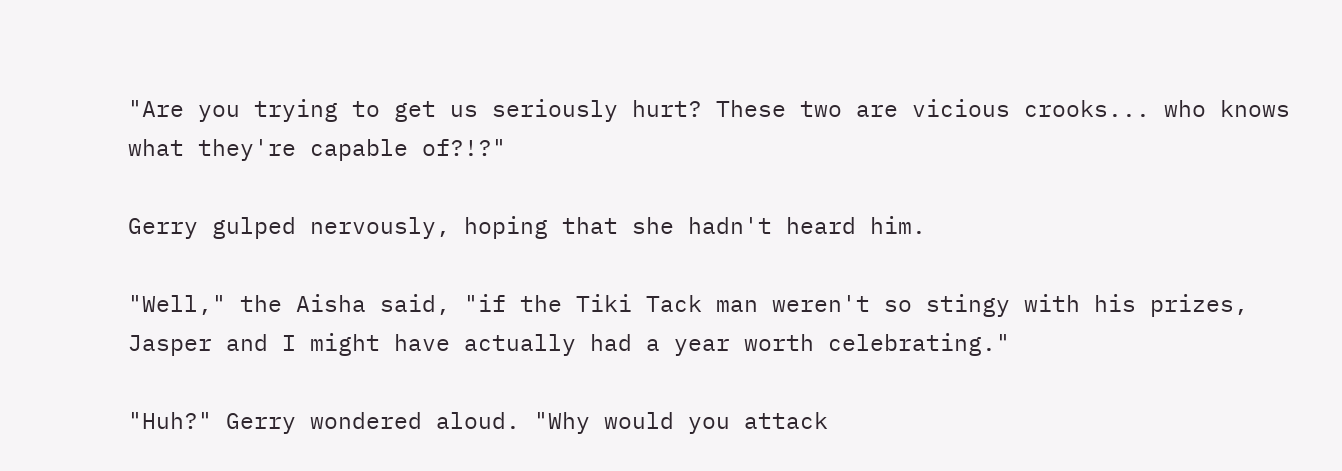"Are you trying to get us seriously hurt? These two are vicious crooks... who knows what they're capable of?!?"

Gerry gulped nervously, hoping that she hadn't heard him.

"Well," the Aisha said, "if the Tiki Tack man weren't so stingy with his prizes, Jasper and I might have actually had a year worth celebrating."

"Huh?" Gerry wondered aloud. "Why would you attack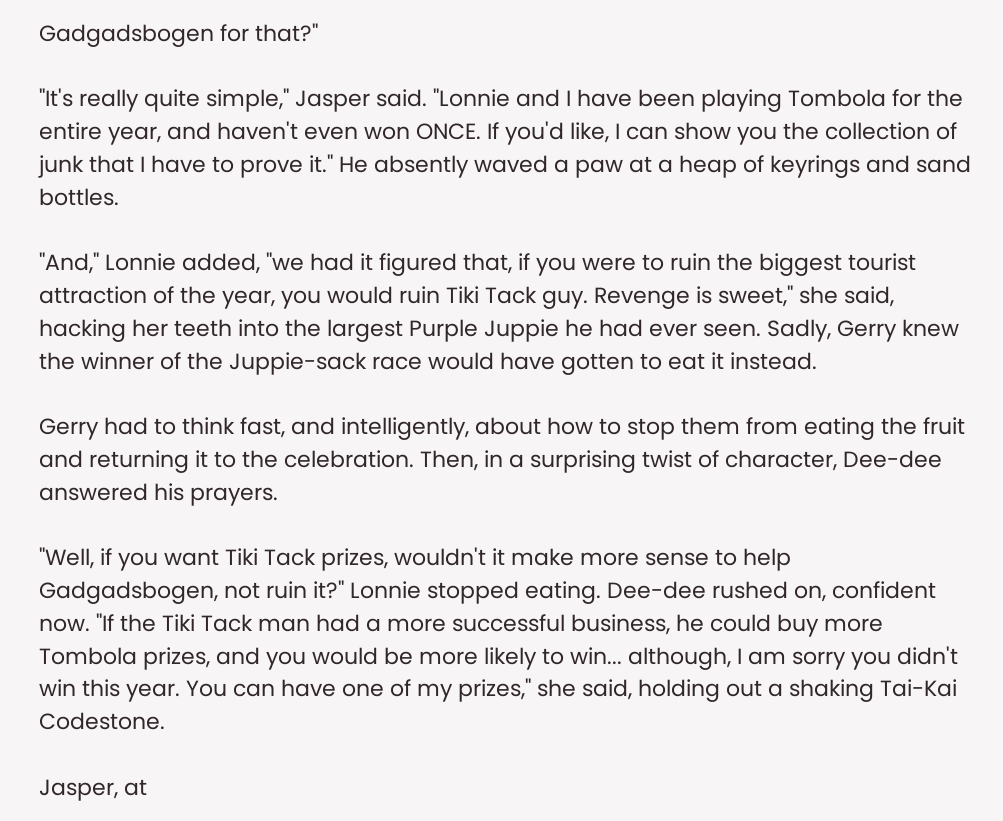Gadgadsbogen for that?"

"It's really quite simple," Jasper said. "Lonnie and I have been playing Tombola for the entire year, and haven't even won ONCE. If you'd like, I can show you the collection of junk that I have to prove it." He absently waved a paw at a heap of keyrings and sand bottles.

"And," Lonnie added, "we had it figured that, if you were to ruin the biggest tourist attraction of the year, you would ruin Tiki Tack guy. Revenge is sweet," she said, hacking her teeth into the largest Purple Juppie he had ever seen. Sadly, Gerry knew the winner of the Juppie-sack race would have gotten to eat it instead.

Gerry had to think fast, and intelligently, about how to stop them from eating the fruit and returning it to the celebration. Then, in a surprising twist of character, Dee-dee answered his prayers.

"Well, if you want Tiki Tack prizes, wouldn't it make more sense to help Gadgadsbogen, not ruin it?" Lonnie stopped eating. Dee-dee rushed on, confident now. "If the Tiki Tack man had a more successful business, he could buy more Tombola prizes, and you would be more likely to win... although, I am sorry you didn't win this year. You can have one of my prizes," she said, holding out a shaking Tai-Kai Codestone.

Jasper, at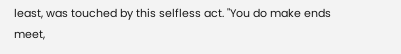least, was touched by this selfless act. "You do make ends meet,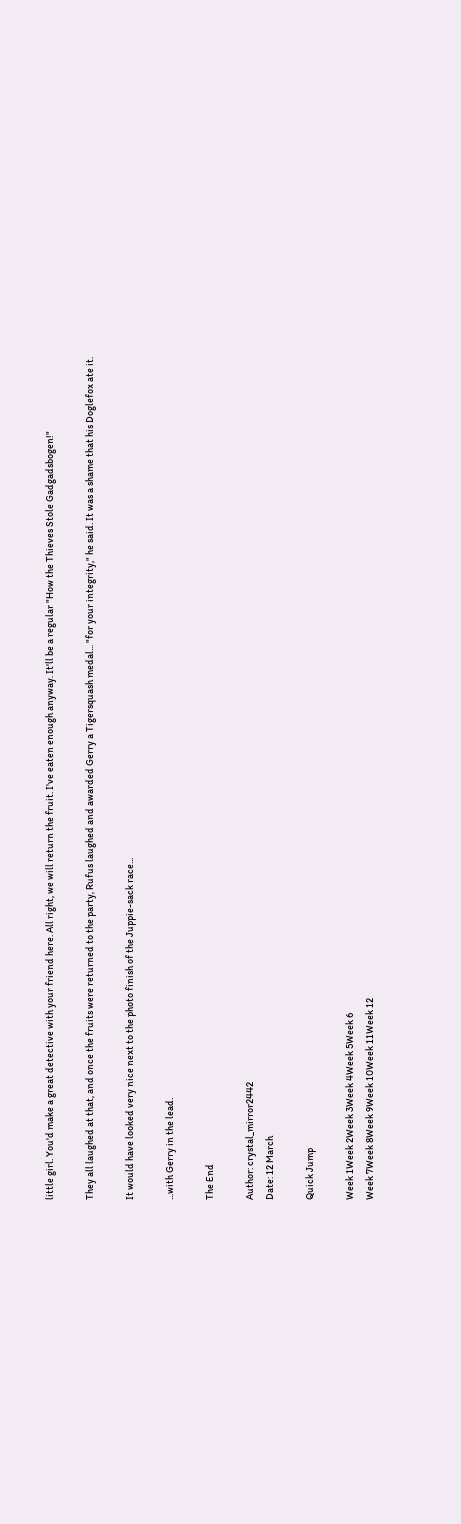little girl. You'd make a great detective with your friend here. All right, we will return the fruit. I've eaten enough anyway. It'll be a regular "How the Thieves Stole Gadgadsbogen!"

They all laughed at that, and once the fruits were returned to the party, Rufus laughed and awarded Gerry a Tigersquash medal... "for your integrity," he said. It was a shame that his Doglefox ate it.

It would have looked very nice next to the photo finish of the Juppie-sack race...

...with Gerry in the lead.

The End

Author: crystal_mirror2442
Date: 12 March

Quick Jump

Week 1Week 2Week 3Week 4Week 5Week 6
Week 7Week 8Week 9Week 10Week 11Week 12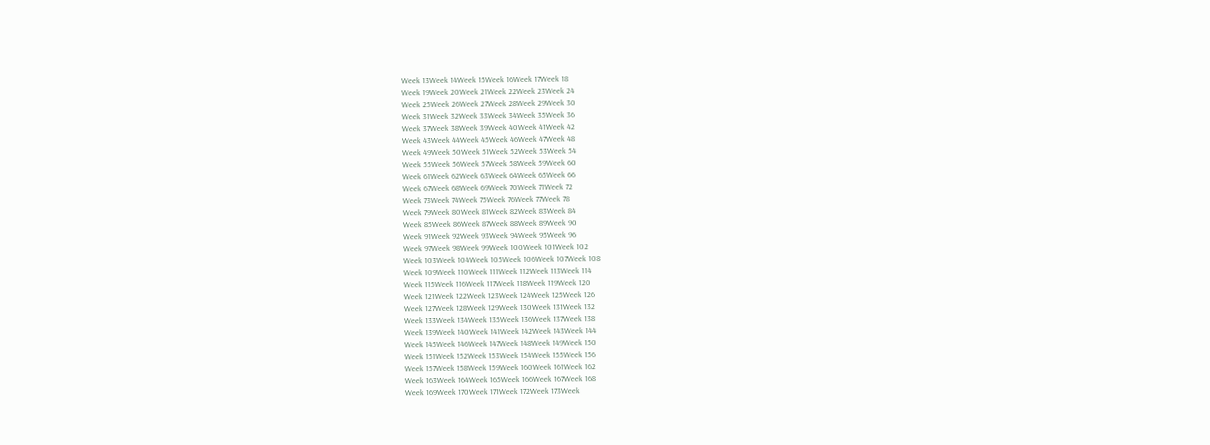Week 13Week 14Week 15Week 16Week 17Week 18
Week 19Week 20Week 21Week 22Week 23Week 24
Week 25Week 26Week 27Week 28Week 29Week 30
Week 31Week 32Week 33Week 34Week 35Week 36
Week 37Week 38Week 39Week 40Week 41Week 42
Week 43Week 44Week 45Week 46Week 47Week 48
Week 49Week 50Week 51Week 52Week 53Week 54
Week 55Week 56Week 57Week 58Week 59Week 60
Week 61Week 62Week 63Week 64Week 65Week 66
Week 67Week 68Week 69Week 70Week 71Week 72
Week 73Week 74Week 75Week 76Week 77Week 78
Week 79Week 80Week 81Week 82Week 83Week 84
Week 85Week 86Week 87Week 88Week 89Week 90
Week 91Week 92Week 93Week 94Week 95Week 96
Week 97Week 98Week 99Week 100Week 101Week 102
Week 103Week 104Week 105Week 106Week 107Week 108
Week 109Week 110Week 111Week 112Week 113Week 114
Week 115Week 116Week 117Week 118Week 119Week 120
Week 121Week 122Week 123Week 124Week 125Week 126
Week 127Week 128Week 129Week 130Week 131Week 132
Week 133Week 134Week 135Week 136Week 137Week 138
Week 139Week 140Week 141Week 142Week 143Week 144
Week 145Week 146Week 147Week 148Week 149Week 150
Week 151Week 152Week 153Week 154Week 155Week 156
Week 157Week 158Week 159Week 160Week 161Week 162
Week 163Week 164Week 165Week 166Week 167Week 168
Week 169Week 170Week 171Week 172Week 173Week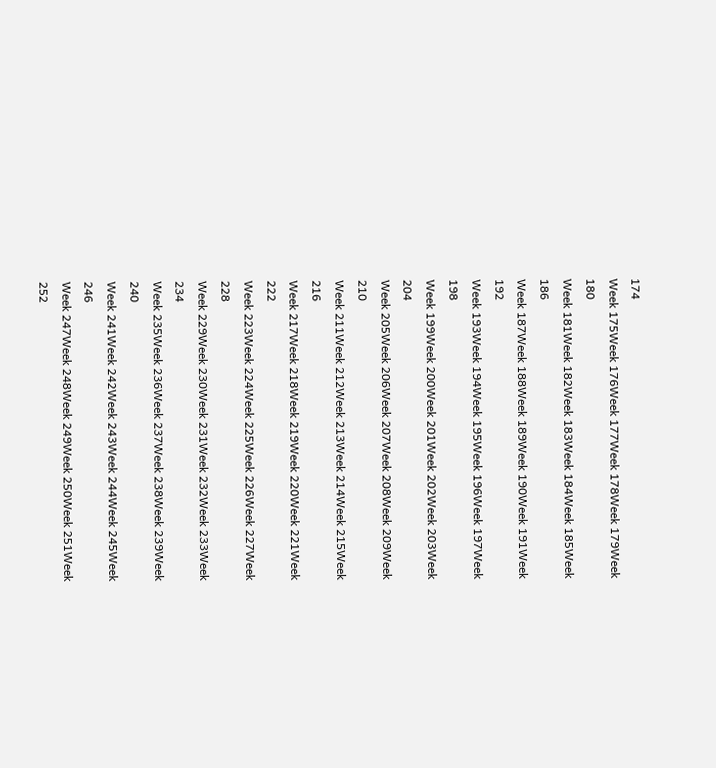174
Week 175Week 176Week 177Week 178Week 179Week 180
Week 181Week 182Week 183Week 184Week 185Week 186
Week 187Week 188Week 189Week 190Week 191Week 192
Week 193Week 194Week 195Week 196Week 197Week 198
Week 199Week 200Week 201Week 202Week 203Week 204
Week 205Week 206Week 207Week 208Week 209Week 210
Week 211Week 212Week 213Week 214Week 215Week 216
Week 217Week 218Week 219Week 220Week 221Week 222
Week 223Week 224Week 225Week 226Week 227Week 228
Week 229Week 230Week 231Week 232Week 233Week 234
Week 235Week 236Week 237Week 238Week 239Week 240
Week 241Week 242Week 243Week 244Week 245Week 246
Week 247Week 248Week 249Week 250Week 251Week 252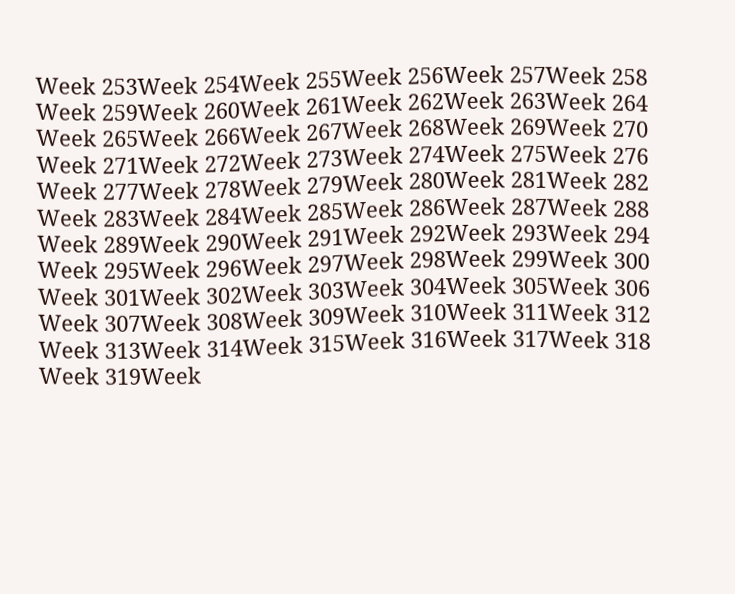Week 253Week 254Week 255Week 256Week 257Week 258
Week 259Week 260Week 261Week 262Week 263Week 264
Week 265Week 266Week 267Week 268Week 269Week 270
Week 271Week 272Week 273Week 274Week 275Week 276
Week 277Week 278Week 279Week 280Week 281Week 282
Week 283Week 284Week 285Week 286Week 287Week 288
Week 289Week 290Week 291Week 292Week 293Week 294
Week 295Week 296Week 297Week 298Week 299Week 300
Week 301Week 302Week 303Week 304Week 305Week 306
Week 307Week 308Week 309Week 310Week 311Week 312
Week 313Week 314Week 315Week 316Week 317Week 318
Week 319Week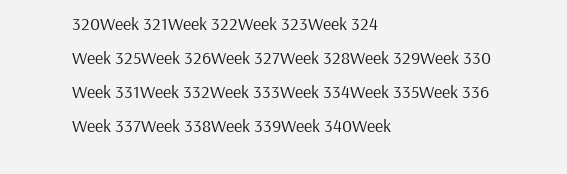320Week 321Week 322Week 323Week 324
Week 325Week 326Week 327Week 328Week 329Week 330
Week 331Week 332Week 333Week 334Week 335Week 336
Week 337Week 338Week 339Week 340Week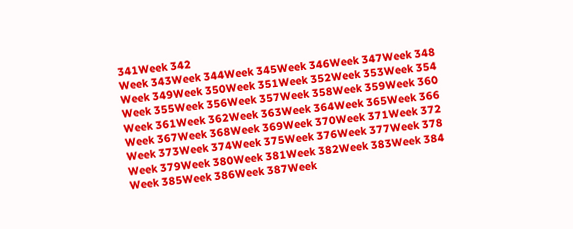341Week 342
Week 343Week 344Week 345Week 346Week 347Week 348
Week 349Week 350Week 351Week 352Week 353Week 354
Week 355Week 356Week 357Week 358Week 359Week 360
Week 361Week 362Week 363Week 364Week 365Week 366
Week 367Week 368Week 369Week 370Week 371Week 372
Week 373Week 374Week 375Week 376Week 377Week 378
Week 379Week 380Week 381Week 382Week 383Week 384
Week 385Week 386Week 387Week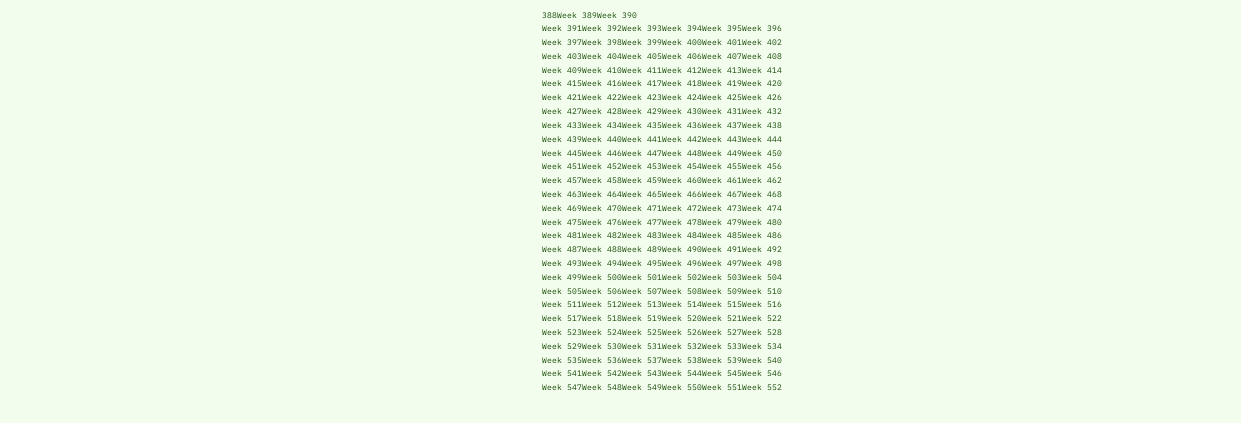388Week 389Week 390
Week 391Week 392Week 393Week 394Week 395Week 396
Week 397Week 398Week 399Week 400Week 401Week 402
Week 403Week 404Week 405Week 406Week 407Week 408
Week 409Week 410Week 411Week 412Week 413Week 414
Week 415Week 416Week 417Week 418Week 419Week 420
Week 421Week 422Week 423Week 424Week 425Week 426
Week 427Week 428Week 429Week 430Week 431Week 432
Week 433Week 434Week 435Week 436Week 437Week 438
Week 439Week 440Week 441Week 442Week 443Week 444
Week 445Week 446Week 447Week 448Week 449Week 450
Week 451Week 452Week 453Week 454Week 455Week 456
Week 457Week 458Week 459Week 460Week 461Week 462
Week 463Week 464Week 465Week 466Week 467Week 468
Week 469Week 470Week 471Week 472Week 473Week 474
Week 475Week 476Week 477Week 478Week 479Week 480
Week 481Week 482Week 483Week 484Week 485Week 486
Week 487Week 488Week 489Week 490Week 491Week 492
Week 493Week 494Week 495Week 496Week 497Week 498
Week 499Week 500Week 501Week 502Week 503Week 504
Week 505Week 506Week 507Week 508Week 509Week 510
Week 511Week 512Week 513Week 514Week 515Week 516
Week 517Week 518Week 519Week 520Week 521Week 522
Week 523Week 524Week 525Week 526Week 527Week 528
Week 529Week 530Week 531Week 532Week 533Week 534
Week 535Week 536Week 537Week 538Week 539Week 540
Week 541Week 542Week 543Week 544Week 545Week 546
Week 547Week 548Week 549Week 550Week 551Week 552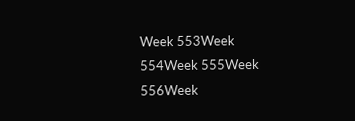Week 553Week 554Week 555Week 556Week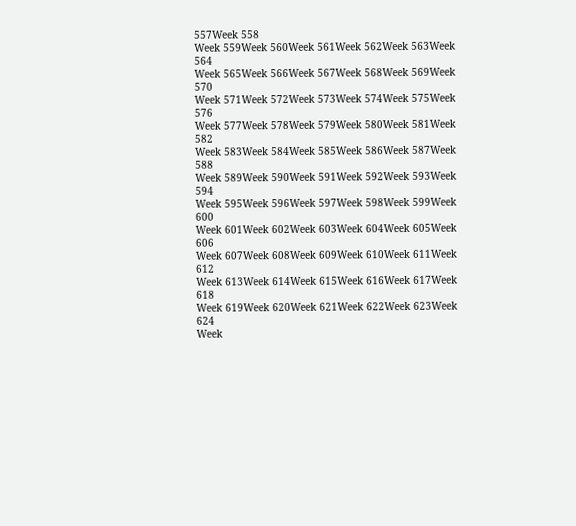557Week 558
Week 559Week 560Week 561Week 562Week 563Week 564
Week 565Week 566Week 567Week 568Week 569Week 570
Week 571Week 572Week 573Week 574Week 575Week 576
Week 577Week 578Week 579Week 580Week 581Week 582
Week 583Week 584Week 585Week 586Week 587Week 588
Week 589Week 590Week 591Week 592Week 593Week 594
Week 595Week 596Week 597Week 598Week 599Week 600
Week 601Week 602Week 603Week 604Week 605Week 606
Week 607Week 608Week 609Week 610Week 611Week 612
Week 613Week 614Week 615Week 616Week 617Week 618
Week 619Week 620Week 621Week 622Week 623Week 624
Week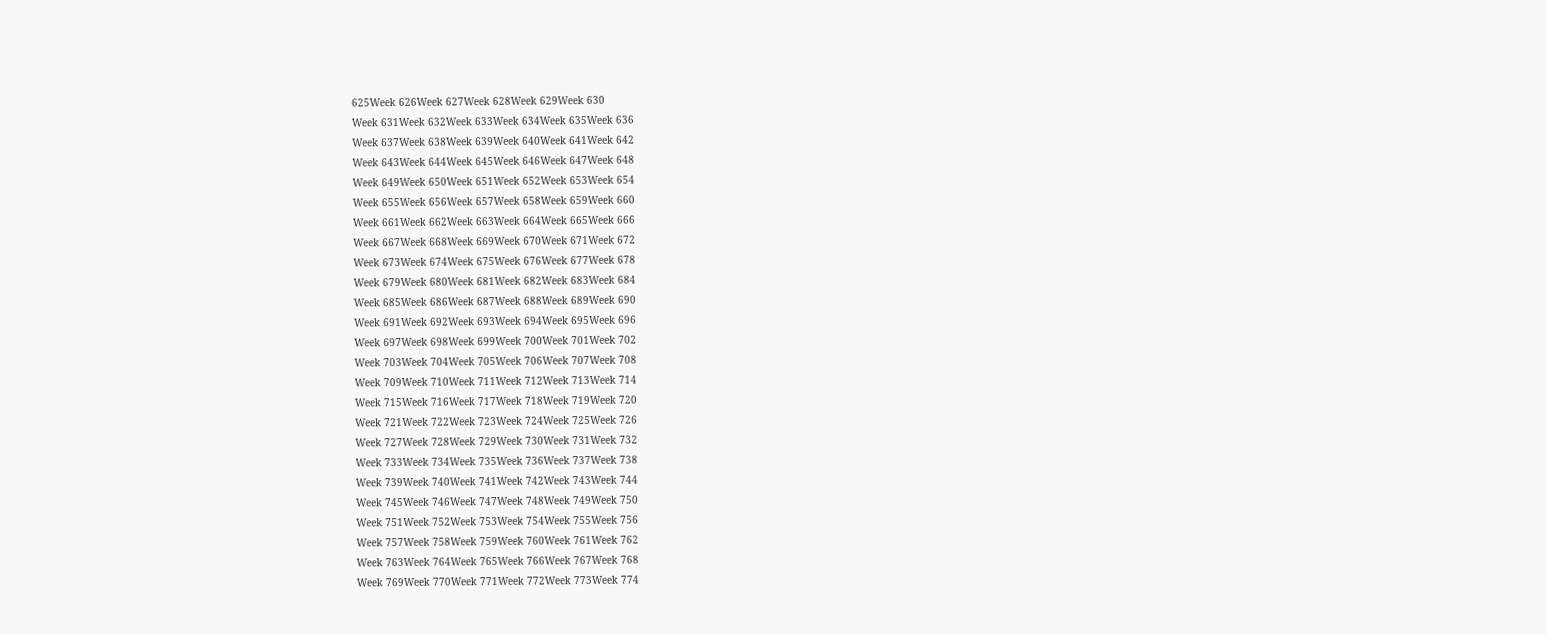625Week 626Week 627Week 628Week 629Week 630
Week 631Week 632Week 633Week 634Week 635Week 636
Week 637Week 638Week 639Week 640Week 641Week 642
Week 643Week 644Week 645Week 646Week 647Week 648
Week 649Week 650Week 651Week 652Week 653Week 654
Week 655Week 656Week 657Week 658Week 659Week 660
Week 661Week 662Week 663Week 664Week 665Week 666
Week 667Week 668Week 669Week 670Week 671Week 672
Week 673Week 674Week 675Week 676Week 677Week 678
Week 679Week 680Week 681Week 682Week 683Week 684
Week 685Week 686Week 687Week 688Week 689Week 690
Week 691Week 692Week 693Week 694Week 695Week 696
Week 697Week 698Week 699Week 700Week 701Week 702
Week 703Week 704Week 705Week 706Week 707Week 708
Week 709Week 710Week 711Week 712Week 713Week 714
Week 715Week 716Week 717Week 718Week 719Week 720
Week 721Week 722Week 723Week 724Week 725Week 726
Week 727Week 728Week 729Week 730Week 731Week 732
Week 733Week 734Week 735Week 736Week 737Week 738
Week 739Week 740Week 741Week 742Week 743Week 744
Week 745Week 746Week 747Week 748Week 749Week 750
Week 751Week 752Week 753Week 754Week 755Week 756
Week 757Week 758Week 759Week 760Week 761Week 762
Week 763Week 764Week 765Week 766Week 767Week 768
Week 769Week 770Week 771Week 772Week 773Week 774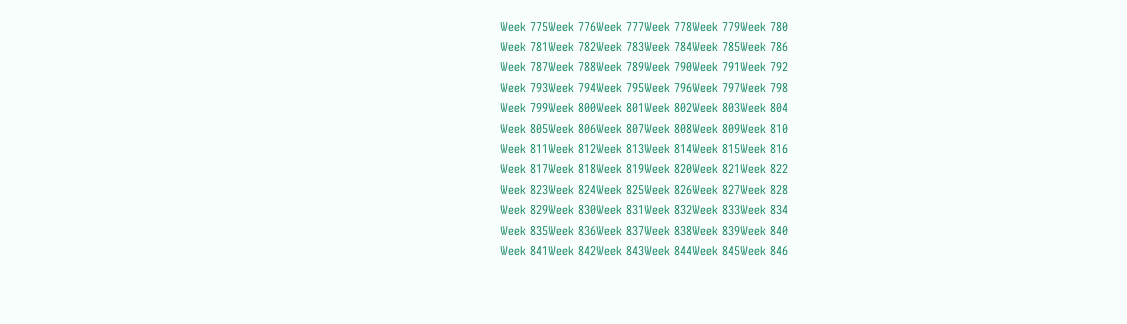Week 775Week 776Week 777Week 778Week 779Week 780
Week 781Week 782Week 783Week 784Week 785Week 786
Week 787Week 788Week 789Week 790Week 791Week 792
Week 793Week 794Week 795Week 796Week 797Week 798
Week 799Week 800Week 801Week 802Week 803Week 804
Week 805Week 806Week 807Week 808Week 809Week 810
Week 811Week 812Week 813Week 814Week 815Week 816
Week 817Week 818Week 819Week 820Week 821Week 822
Week 823Week 824Week 825Week 826Week 827Week 828
Week 829Week 830Week 831Week 832Week 833Week 834
Week 835Week 836Week 837Week 838Week 839Week 840
Week 841Week 842Week 843Week 844Week 845Week 846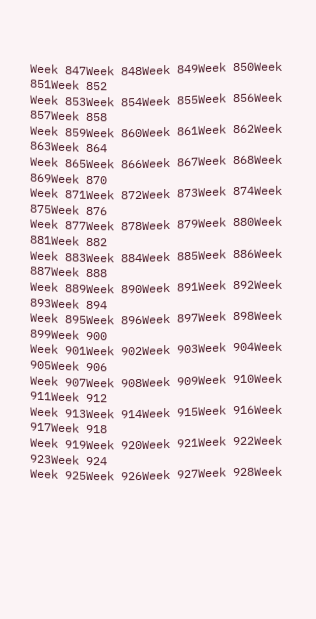Week 847Week 848Week 849Week 850Week 851Week 852
Week 853Week 854Week 855Week 856Week 857Week 858
Week 859Week 860Week 861Week 862Week 863Week 864
Week 865Week 866Week 867Week 868Week 869Week 870
Week 871Week 872Week 873Week 874Week 875Week 876
Week 877Week 878Week 879Week 880Week 881Week 882
Week 883Week 884Week 885Week 886Week 887Week 888
Week 889Week 890Week 891Week 892Week 893Week 894
Week 895Week 896Week 897Week 898Week 899Week 900
Week 901Week 902Week 903Week 904Week 905Week 906
Week 907Week 908Week 909Week 910Week 911Week 912
Week 913Week 914Week 915Week 916Week 917Week 918
Week 919Week 920Week 921Week 922Week 923Week 924
Week 925Week 926Week 927Week 928Week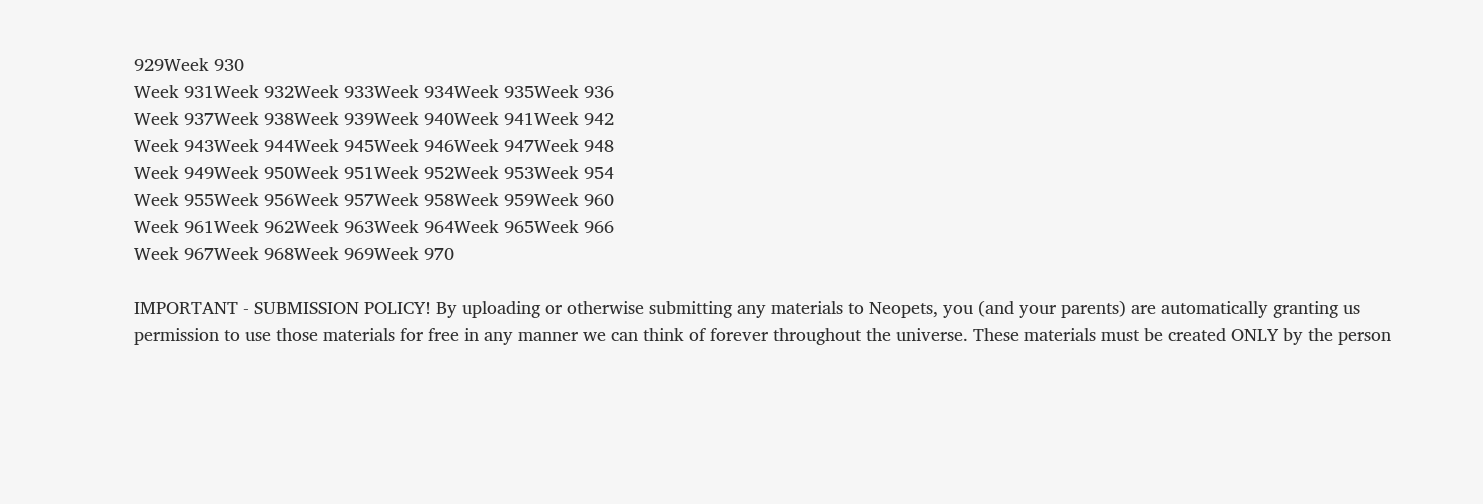929Week 930
Week 931Week 932Week 933Week 934Week 935Week 936
Week 937Week 938Week 939Week 940Week 941Week 942
Week 943Week 944Week 945Week 946Week 947Week 948
Week 949Week 950Week 951Week 952Week 953Week 954
Week 955Week 956Week 957Week 958Week 959Week 960
Week 961Week 962Week 963Week 964Week 965Week 966
Week 967Week 968Week 969Week 970

IMPORTANT - SUBMISSION POLICY! By uploading or otherwise submitting any materials to Neopets, you (and your parents) are automatically granting us permission to use those materials for free in any manner we can think of forever throughout the universe. These materials must be created ONLY by the person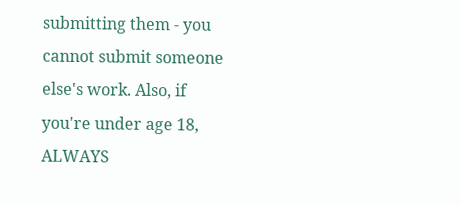submitting them - you cannot submit someone else's work. Also, if you're under age 18, ALWAYS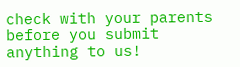check with your parents before you submit anything to us!